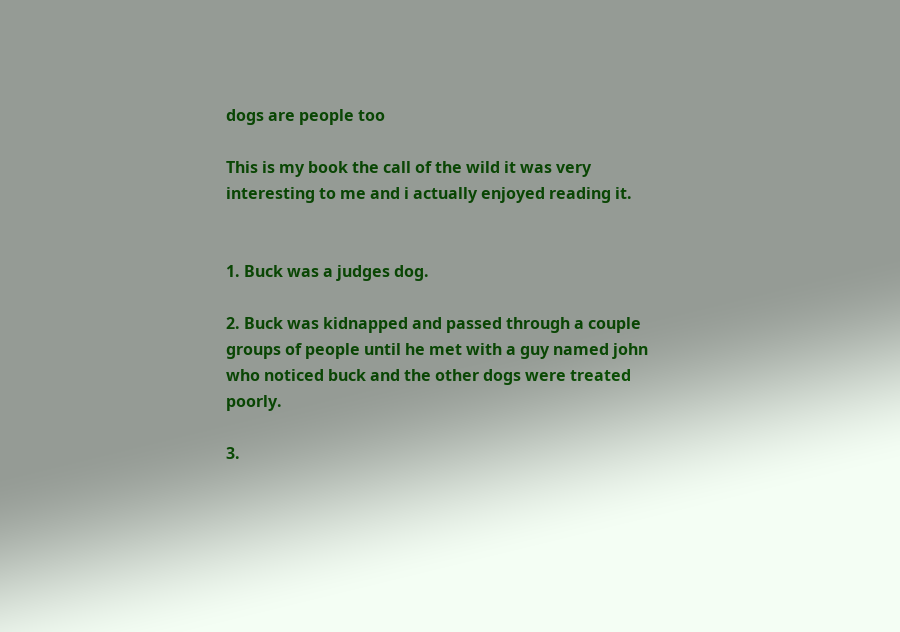dogs are people too

This is my book the call of the wild it was very interesting to me and i actually enjoyed reading it.


1. Buck was a judges dog.

2. Buck was kidnapped and passed through a couple groups of people until he met with a guy named john who noticed buck and the other dogs were treated poorly.

3.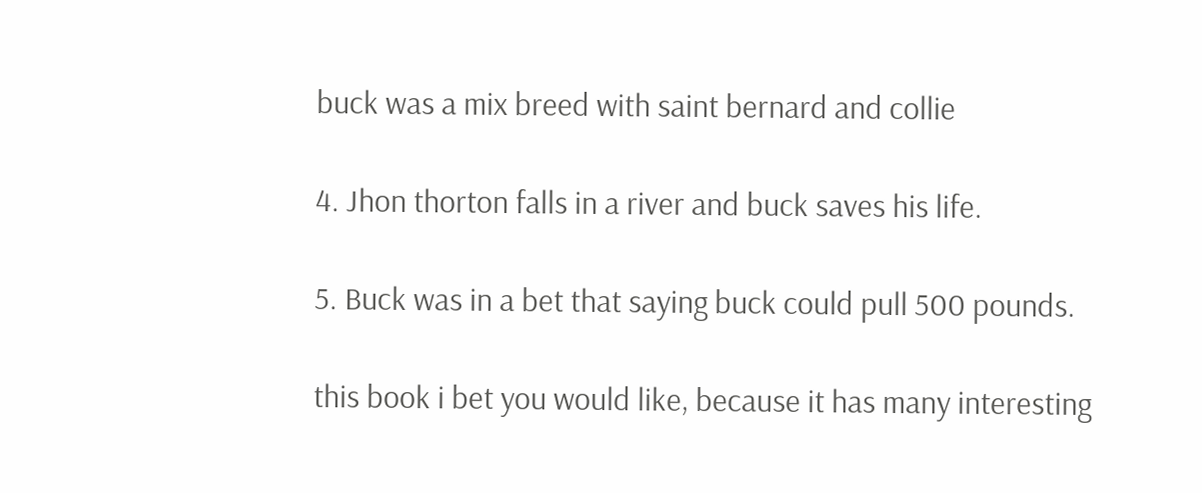buck was a mix breed with saint bernard and collie

4. Jhon thorton falls in a river and buck saves his life.

5. Buck was in a bet that saying buck could pull 500 pounds.

this book i bet you would like, because it has many interesting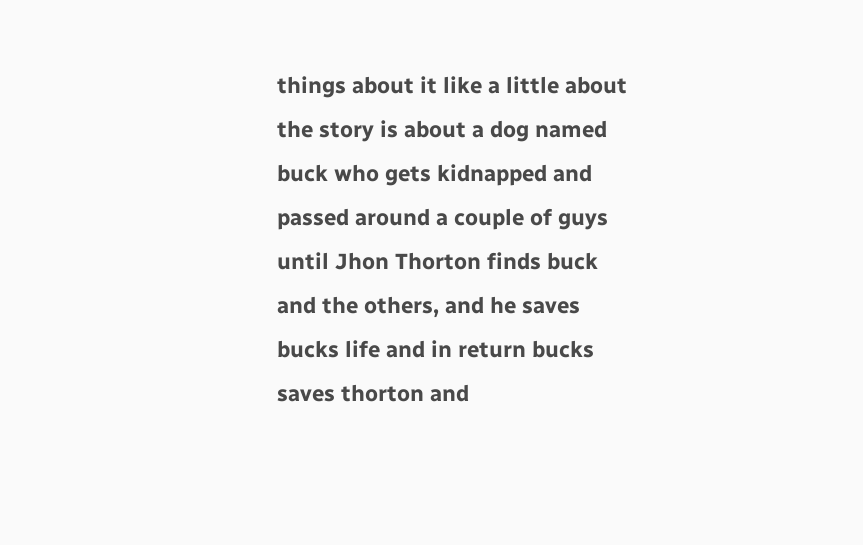things about it like a little about the story is about a dog named buck who gets kidnapped and passed around a couple of guys until Jhon Thorton finds buck and the others, and he saves bucks life and in return bucks saves thorton and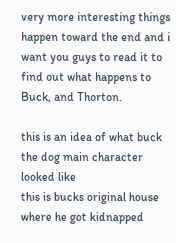very more interesting things happen toward the end and i want you guys to read it to find out what happens to Buck, and Thorton.

this is an idea of what buck the dog main character looked like
this is bucks original house where he got kidnapped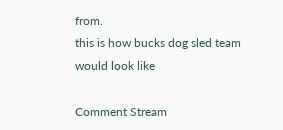from.
this is how bucks dog sled team would look like

Comment Stream